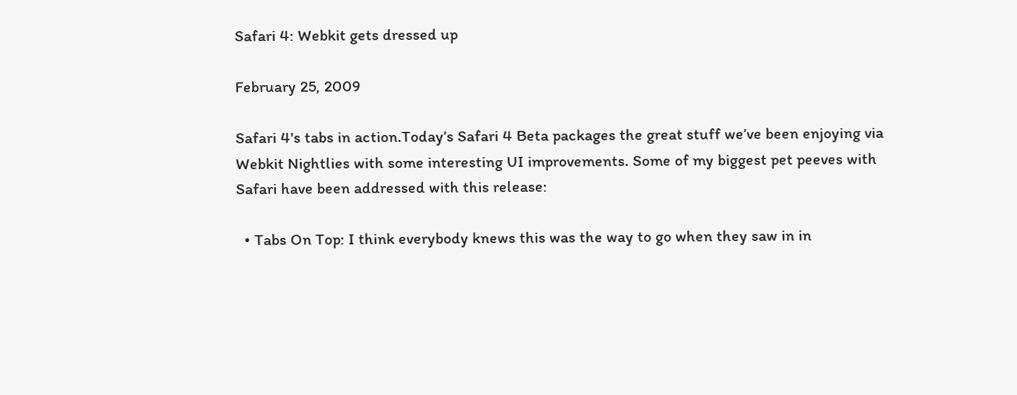Safari 4: Webkit gets dressed up

February 25, 2009

Safari 4's tabs in action.Today’s Safari 4 Beta packages the great stuff we’ve been enjoying via Webkit Nightlies with some interesting UI improvements. Some of my biggest pet peeves with Safari have been addressed with this release:

  • Tabs On Top: I think everybody knews this was the way to go when they saw in in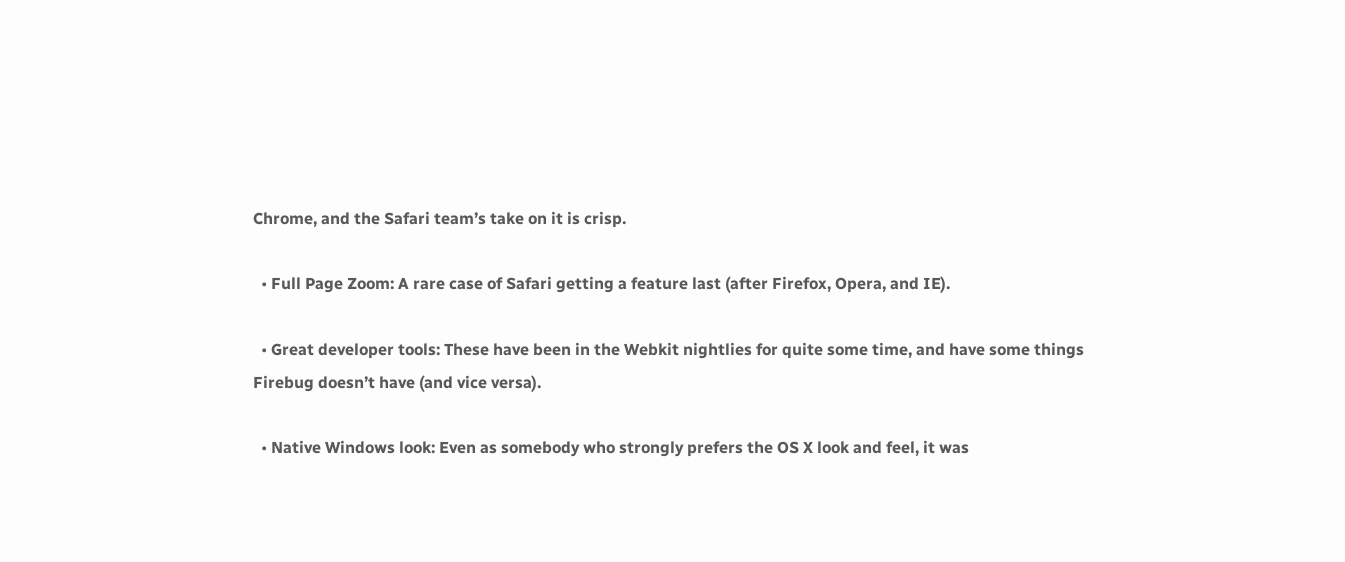Chrome, and the Safari team’s take on it is crisp.

  • Full Page Zoom: A rare case of Safari getting a feature last (after Firefox, Opera, and IE).

  • Great developer tools: These have been in the Webkit nightlies for quite some time, and have some things Firebug doesn’t have (and vice versa).

  • Native Windows look: Even as somebody who strongly prefers the OS X look and feel, it was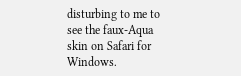disturbing to me to see the faux-Aqua skin on Safari for Windows.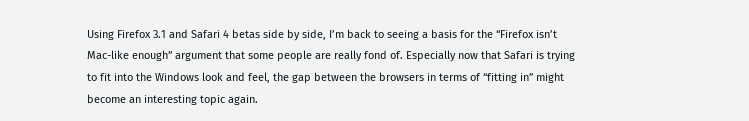Using Firefox 3.1 and Safari 4 betas side by side, I’m back to seeing a basis for the “Firefox isn’t Mac-like enough” argument that some people are really fond of. Especially now that Safari is trying to fit into the Windows look and feel, the gap between the browsers in terms of “fitting in” might become an interesting topic again.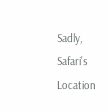Sadly, Safari’s Location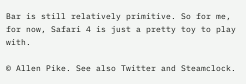Bar is still relatively primitive. So for me, for now, Safari 4 is just a pretty toy to play with.

© Allen Pike. See also Twitter and Steamclock.